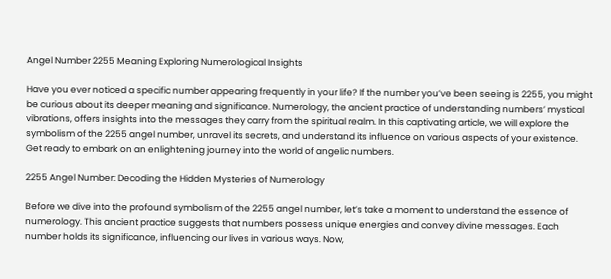Angel Number 2255 Meaning Exploring Numerological Insights

Have you ever noticed a specific number appearing frequently in your life? If the number you’ve been seeing is 2255, you might be curious about its deeper meaning and significance. Numerology, the ancient practice of understanding numbers’ mystical vibrations, offers insights into the messages they carry from the spiritual realm. In this captivating article, we will explore the symbolism of the 2255 angel number, unravel its secrets, and understand its influence on various aspects of your existence. Get ready to embark on an enlightening journey into the world of angelic numbers.

2255 Angel Number: Decoding the Hidden Mysteries of Numerology

Before we dive into the profound symbolism of the 2255 angel number, let’s take a moment to understand the essence of numerology. This ancient practice suggests that numbers possess unique energies and convey divine messages. Each number holds its significance, influencing our lives in various ways. Now,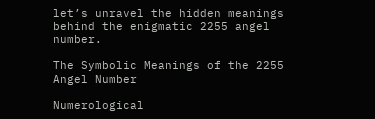let’s unravel the hidden meanings behind the enigmatic 2255 angel number.

The Symbolic Meanings of the 2255 Angel Number

Numerological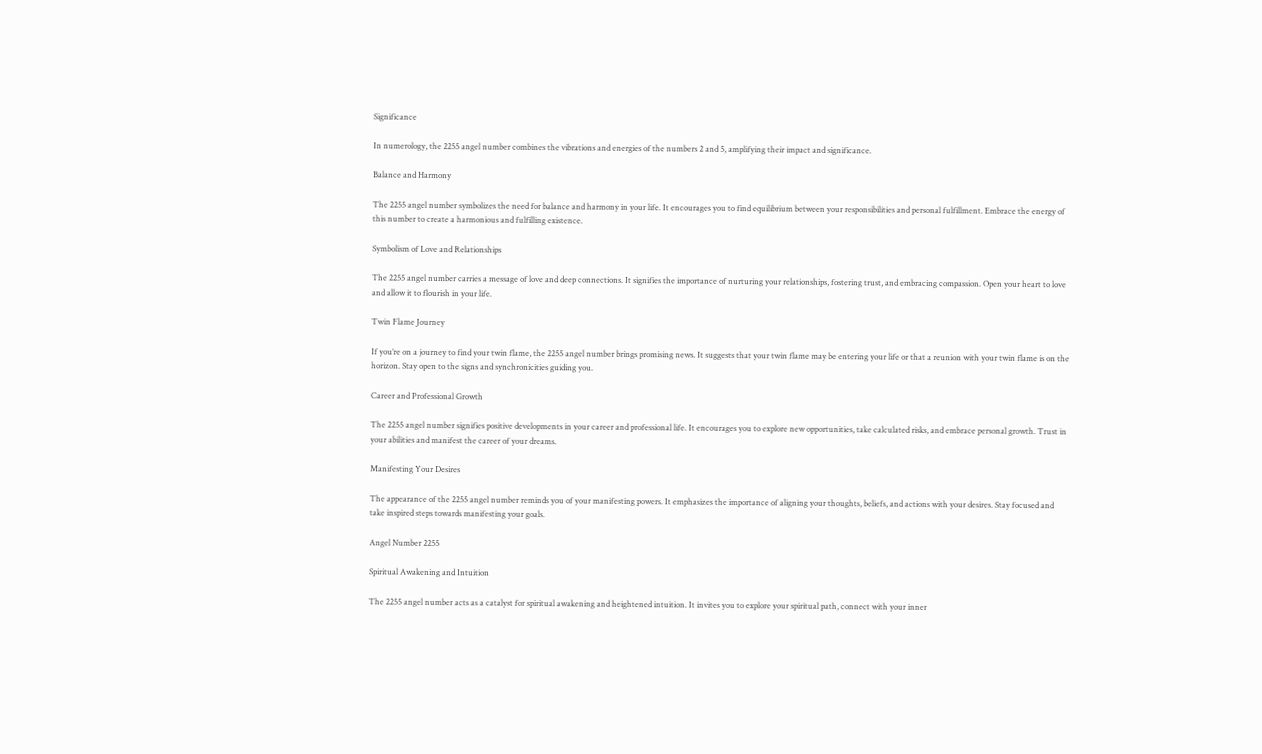Significance

In numerology, the 2255 angel number combines the vibrations and energies of the numbers 2 and 5, amplifying their impact and significance.

Balance and Harmony

The 2255 angel number symbolizes the need for balance and harmony in your life. It encourages you to find equilibrium between your responsibilities and personal fulfillment. Embrace the energy of this number to create a harmonious and fulfilling existence.

Symbolism of Love and Relationships

The 2255 angel number carries a message of love and deep connections. It signifies the importance of nurturing your relationships, fostering trust, and embracing compassion. Open your heart to love and allow it to flourish in your life.

Twin Flame Journey

If you’re on a journey to find your twin flame, the 2255 angel number brings promising news. It suggests that your twin flame may be entering your life or that a reunion with your twin flame is on the horizon. Stay open to the signs and synchronicities guiding you.

Career and Professional Growth

The 2255 angel number signifies positive developments in your career and professional life. It encourages you to explore new opportunities, take calculated risks, and embrace personal growth. Trust in your abilities and manifest the career of your dreams.

Manifesting Your Desires

The appearance of the 2255 angel number reminds you of your manifesting powers. It emphasizes the importance of aligning your thoughts, beliefs, and actions with your desires. Stay focused and take inspired steps towards manifesting your goals.

Angel Number 2255

Spiritual Awakening and Intuition

The 2255 angel number acts as a catalyst for spiritual awakening and heightened intuition. It invites you to explore your spiritual path, connect with your inner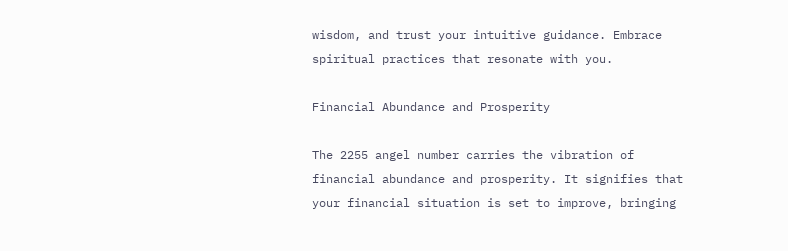wisdom, and trust your intuitive guidance. Embrace spiritual practices that resonate with you.

Financial Abundance and Prosperity

The 2255 angel number carries the vibration of financial abundance and prosperity. It signifies that your financial situation is set to improve, bringing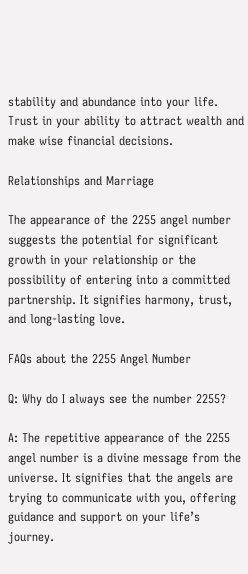stability and abundance into your life. Trust in your ability to attract wealth and make wise financial decisions.

Relationships and Marriage

The appearance of the 2255 angel number suggests the potential for significant growth in your relationship or the possibility of entering into a committed partnership. It signifies harmony, trust, and long-lasting love.

FAQs about the 2255 Angel Number

Q: Why do I always see the number 2255?

A: The repetitive appearance of the 2255 angel number is a divine message from the universe. It signifies that the angels are trying to communicate with you, offering guidance and support on your life’s journey.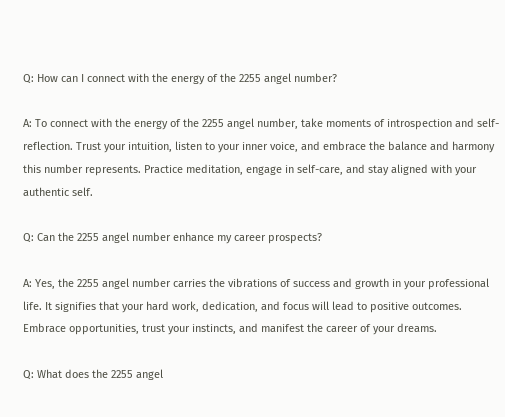Q: How can I connect with the energy of the 2255 angel number?

A: To connect with the energy of the 2255 angel number, take moments of introspection and self-reflection. Trust your intuition, listen to your inner voice, and embrace the balance and harmony this number represents. Practice meditation, engage in self-care, and stay aligned with your authentic self.

Q: Can the 2255 angel number enhance my career prospects?

A: Yes, the 2255 angel number carries the vibrations of success and growth in your professional life. It signifies that your hard work, dedication, and focus will lead to positive outcomes. Embrace opportunities, trust your instincts, and manifest the career of your dreams.

Q: What does the 2255 angel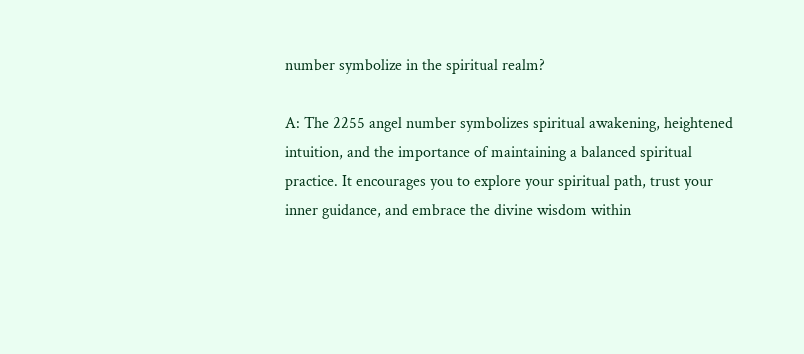number symbolize in the spiritual realm?

A: The 2255 angel number symbolizes spiritual awakening, heightened intuition, and the importance of maintaining a balanced spiritual practice. It encourages you to explore your spiritual path, trust your inner guidance, and embrace the divine wisdom within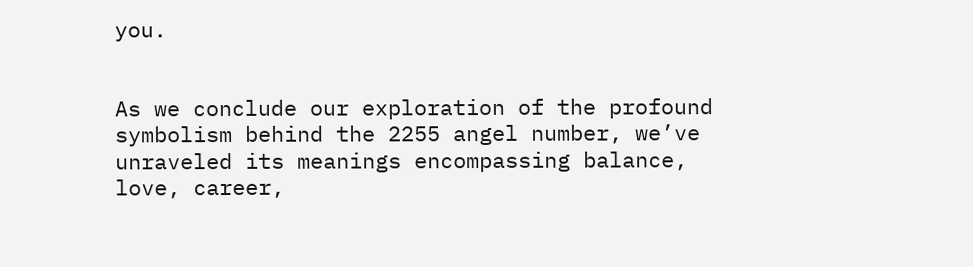you.


As we conclude our exploration of the profound symbolism behind the 2255 angel number, we’ve unraveled its meanings encompassing balance, love, career,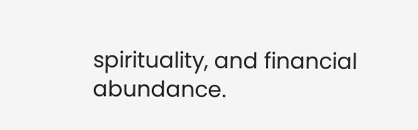spirituality, and financial abundance.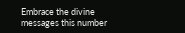Embrace the divine messages this number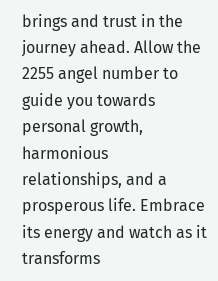brings and trust in the journey ahead. Allow the 2255 angel number to guide you towards personal growth, harmonious relationships, and a prosperous life. Embrace its energy and watch as it transforms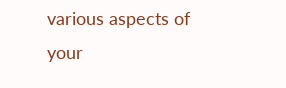various aspects of your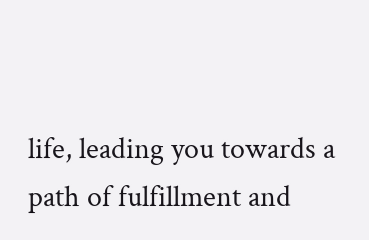life, leading you towards a path of fulfillment and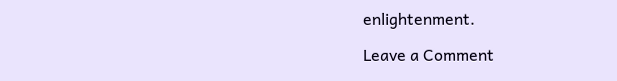enlightenment.

Leave a Comment